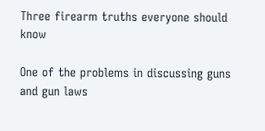Three firearm truths everyone should know

One of the problems in discussing guns and gun laws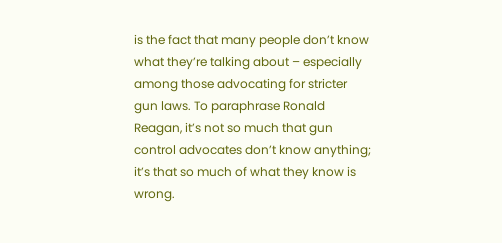is the fact that many people don’t know what they’re talking about – especially among those advocating for stricter gun laws. To paraphrase Ronald Reagan, it’s not so much that gun control advocates don’t know anything; it’s that so much of what they know is wrong.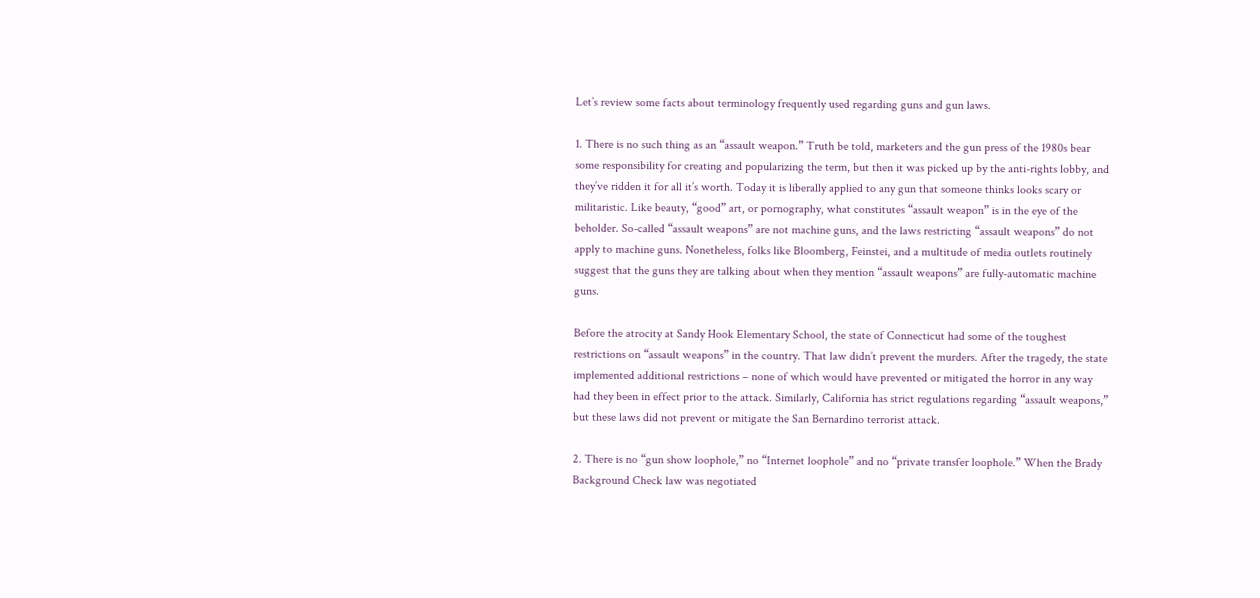Let’s review some facts about terminology frequently used regarding guns and gun laws.

1. There is no such thing as an “assault weapon.” Truth be told, marketers and the gun press of the 1980s bear some responsibility for creating and popularizing the term, but then it was picked up by the anti-rights lobby, and they’ve ridden it for all it’s worth. Today it is liberally applied to any gun that someone thinks looks scary or militaristic. Like beauty, “good” art, or pornography, what constitutes “assault weapon” is in the eye of the beholder. So-called “assault weapons” are not machine guns, and the laws restricting “assault weapons” do not apply to machine guns. Nonetheless, folks like Bloomberg, Feinstei, and a multitude of media outlets routinely suggest that the guns they are talking about when they mention “assault weapons” are fully-automatic machine guns.

Before the atrocity at Sandy Hook Elementary School, the state of Connecticut had some of the toughest restrictions on “assault weapons” in the country. That law didn’t prevent the murders. After the tragedy, the state implemented additional restrictions – none of which would have prevented or mitigated the horror in any way had they been in effect prior to the attack. Similarly, California has strict regulations regarding “assault weapons,” but these laws did not prevent or mitigate the San Bernardino terrorist attack.

2. There is no “gun show loophole,” no “Internet loophole” and no “private transfer loophole.” When the Brady Background Check law was negotiated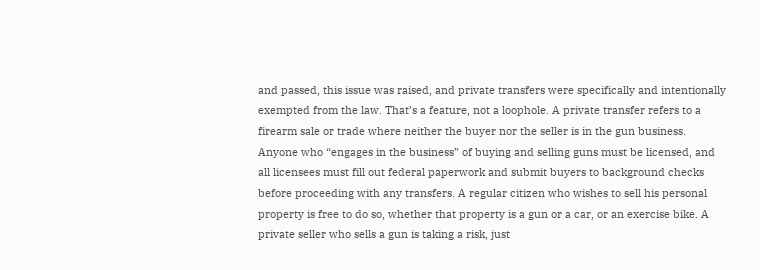and passed, this issue was raised, and private transfers were specifically and intentionally exempted from the law. That’s a feature, not a loophole. A private transfer refers to a firearm sale or trade where neither the buyer nor the seller is in the gun business. Anyone who “engages in the business” of buying and selling guns must be licensed, and all licensees must fill out federal paperwork and submit buyers to background checks before proceeding with any transfers. A regular citizen who wishes to sell his personal property is free to do so, whether that property is a gun or a car, or an exercise bike. A private seller who sells a gun is taking a risk, just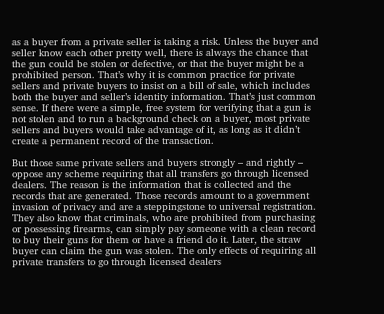as a buyer from a private seller is taking a risk. Unless the buyer and seller know each other pretty well, there is always the chance that the gun could be stolen or defective, or that the buyer might be a prohibited person. That’s why it is common practice for private sellers and private buyers to insist on a bill of sale, which includes both the buyer and seller’s identity information. That’s just common sense. If there were a simple, free system for verifying that a gun is not stolen and to run a background check on a buyer, most private sellers and buyers would take advantage of it, as long as it didn’t create a permanent record of the transaction.

But those same private sellers and buyers strongly – and rightly – oppose any scheme requiring that all transfers go through licensed dealers. The reason is the information that is collected and the records that are generated. Those records amount to a government invasion of privacy and are a steppingstone to universal registration. They also know that criminals, who are prohibited from purchasing or possessing firearms, can simply pay someone with a clean record to buy their guns for them or have a friend do it. Later, the straw buyer can claim the gun was stolen. The only effects of requiring all private transfers to go through licensed dealers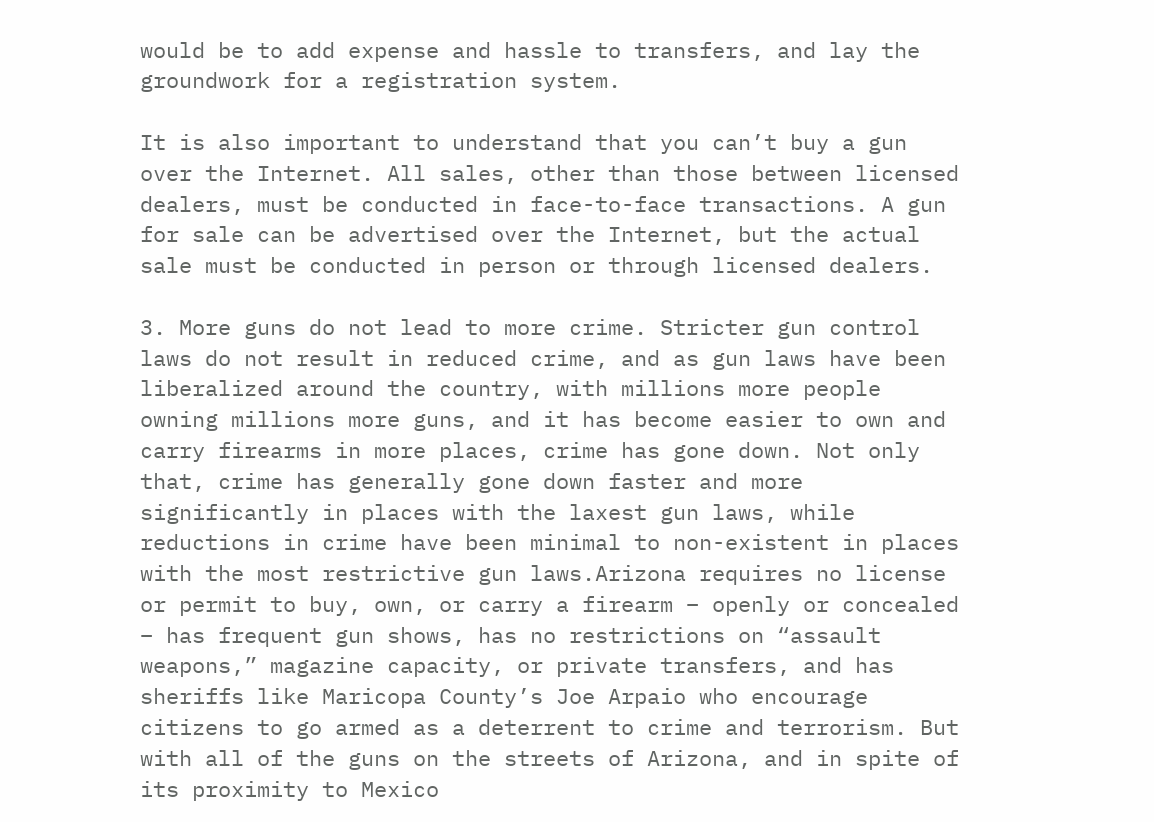would be to add expense and hassle to transfers, and lay the groundwork for a registration system.

It is also important to understand that you can’t buy a gun over the Internet. All sales, other than those between licensed dealers, must be conducted in face-to-face transactions. A gun for sale can be advertised over the Internet, but the actual sale must be conducted in person or through licensed dealers.

3. More guns do not lead to more crime. Stricter gun control laws do not result in reduced crime, and as gun laws have been liberalized around the country, with millions more people owning millions more guns, and it has become easier to own and carry firearms in more places, crime has gone down. Not only that, crime has generally gone down faster and more significantly in places with the laxest gun laws, while reductions in crime have been minimal to non-existent in places with the most restrictive gun laws.Arizona requires no license or permit to buy, own, or carry a firearm – openly or concealed – has frequent gun shows, has no restrictions on “assault weapons,” magazine capacity, or private transfers, and has sheriffs like Maricopa County’s Joe Arpaio who encourage citizens to go armed as a deterrent to crime and terrorism. But with all of the guns on the streets of Arizona, and in spite of its proximity to Mexico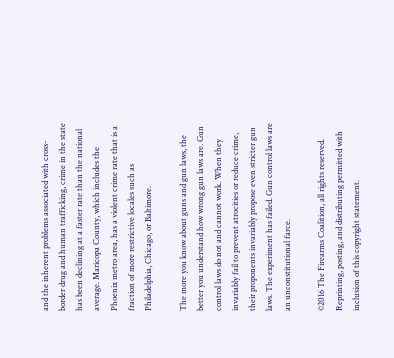and the inherent problems associated with cross-border drug and human trafficking, crime in the state has been declining at a faster rate than the national average. Maricopa County, which includes the Phoenix metro area, has a violent crime rate that is a fraction of more restrictive locales such as Philadelphia, Chicago, or Baltimore.

The more you know about guns and gun laws, the better you understand how wrong gun laws are. Gun control laws do not and cannot work. When they invariably fail to prevent atrocities or reduce crime, their proponents invariably propose even stricter gun laws. The experiment has failed. Gun control laws are an unconstitutional farce.

©2016 The Firearms Coalition, all rights reserved. Reprinting, posting, and distributing permitted with inclusion of this copyright statement.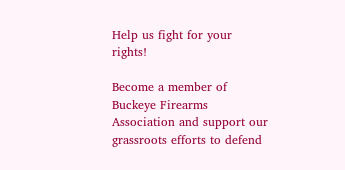Help us fight for your rights!

Become a member of Buckeye Firearms Association and support our grassroots efforts to defend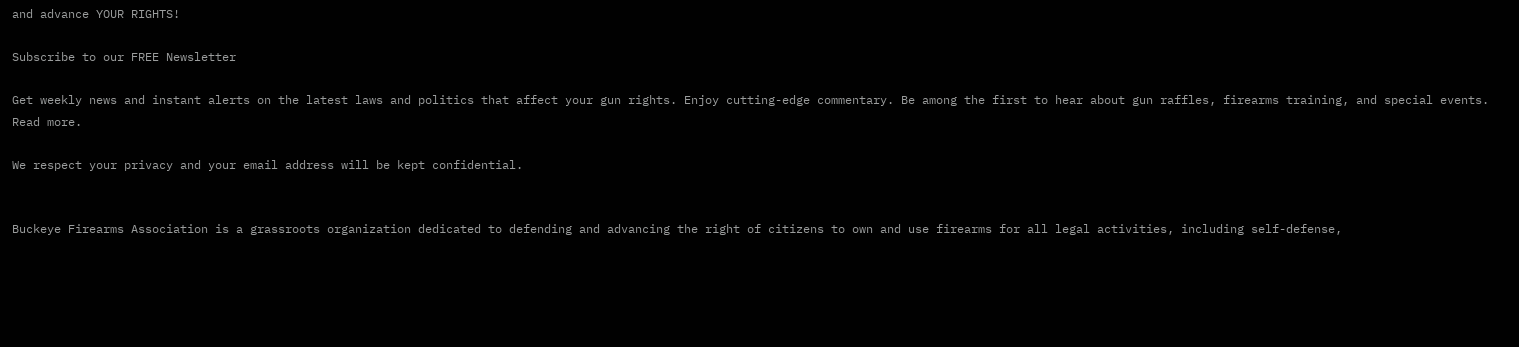and advance YOUR RIGHTS!

Subscribe to our FREE Newsletter

Get weekly news and instant alerts on the latest laws and politics that affect your gun rights. Enjoy cutting-edge commentary. Be among the first to hear about gun raffles, firearms training, and special events. Read more.

We respect your privacy and your email address will be kept confidential.


Buckeye Firearms Association is a grassroots organization dedicated to defending and advancing the right of citizens to own and use firearms for all legal activities, including self-defense,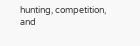hunting, competition, and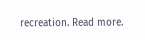recreation. Read more.